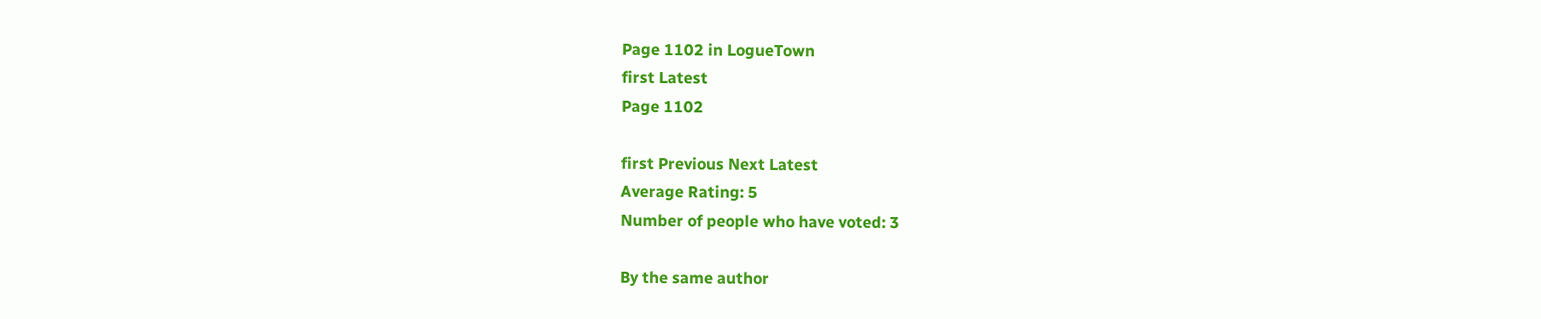Page 1102 in LogueTown
first Latest
Page 1102

first Previous Next Latest
Average Rating: 5
Number of people who have voted: 3

By the same author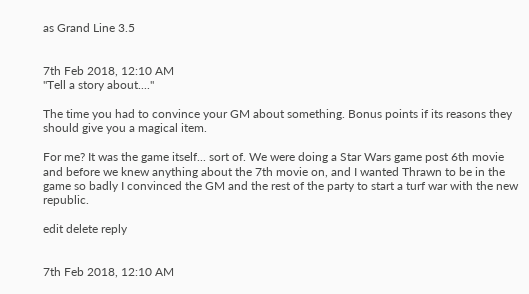as Grand Line 3.5


7th Feb 2018, 12:10 AM
"Tell a story about...."

The time you had to convince your GM about something. Bonus points if its reasons they should give you a magical item.

For me? It was the game itself... sort of. We were doing a Star Wars game post 6th movie and before we knew anything about the 7th movie on, and I wanted Thrawn to be in the game so badly I convinced the GM and the rest of the party to start a turf war with the new republic.

edit delete reply


7th Feb 2018, 12:10 AM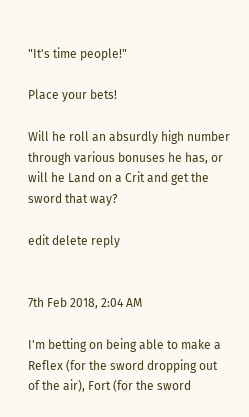"It's time people!"

Place your bets!

Will he roll an absurdly high number through various bonuses he has, or will he Land on a Crit and get the sword that way?

edit delete reply


7th Feb 2018, 2:04 AM

I'm betting on being able to make a Reflex (for the sword dropping out of the air), Fort (for the sword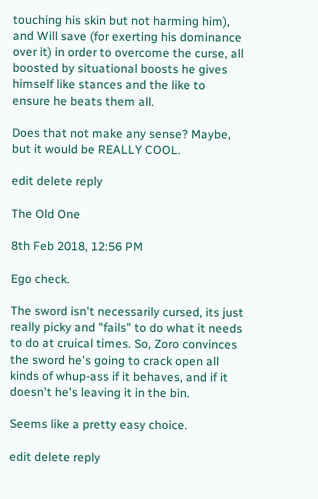touching his skin but not harming him), and Will save (for exerting his dominance over it) in order to overcome the curse, all boosted by situational boosts he gives himself like stances and the like to ensure he beats them all.

Does that not make any sense? Maybe, but it would be REALLY COOL.

edit delete reply

The Old One

8th Feb 2018, 12:56 PM

Ego check.

The sword isn't necessarily cursed, its just really picky and "fails" to do what it needs to do at cruical times. So, Zoro convinces the sword he's going to crack open all kinds of whup-ass if it behaves, and if it doesn't he's leaving it in the bin.

Seems like a pretty easy choice.

edit delete reply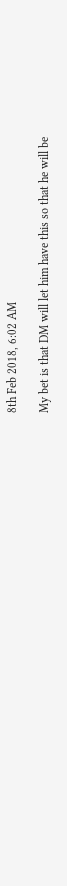8th Feb 2018, 6:02 AM

My bet is that DM will let him have this so that he will be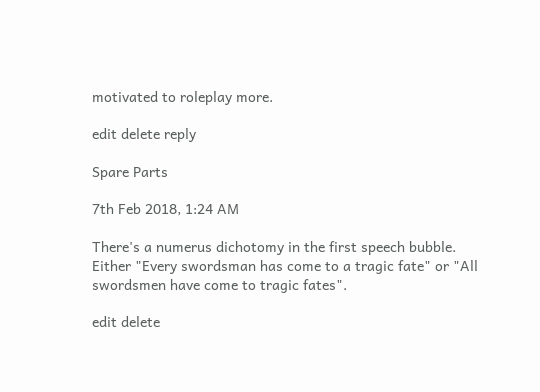motivated to roleplay more.

edit delete reply

Spare Parts

7th Feb 2018, 1:24 AM

There's a numerus dichotomy in the first speech bubble. Either "Every swordsman has come to a tragic fate" or "All swordsmen have come to tragic fates".

edit delete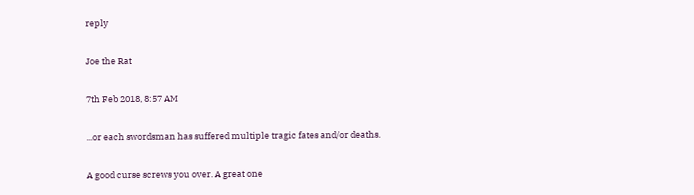reply

Joe the Rat

7th Feb 2018, 8:57 AM

...or each swordsman has suffered multiple tragic fates and/or deaths.

A good curse screws you over. A great one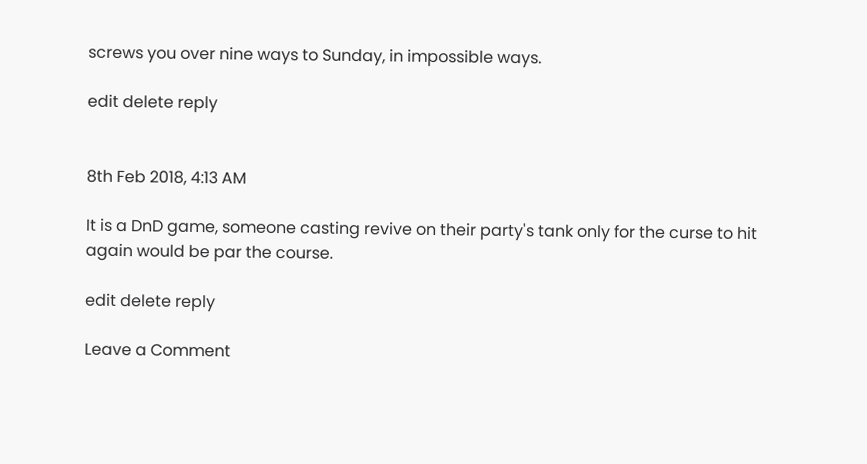screws you over nine ways to Sunday, in impossible ways.

edit delete reply


8th Feb 2018, 4:13 AM

It is a DnD game, someone casting revive on their party's tank only for the curse to hit again would be par the course.

edit delete reply

Leave a Comment